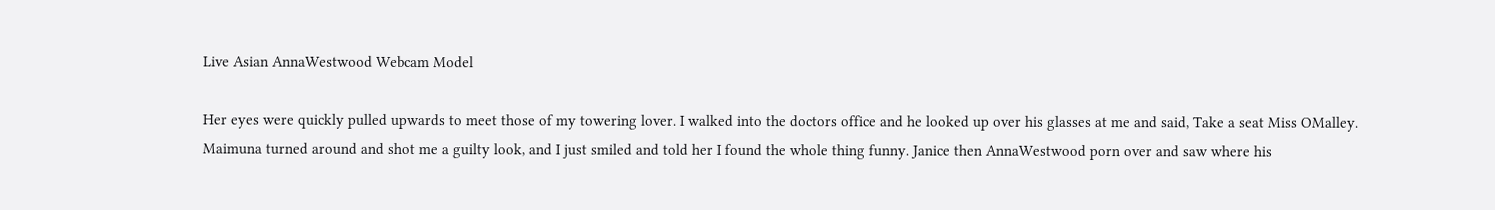Live Asian AnnaWestwood Webcam Model

Her eyes were quickly pulled upwards to meet those of my towering lover. I walked into the doctors office and he looked up over his glasses at me and said, Take a seat Miss OMalley. Maimuna turned around and shot me a guilty look, and I just smiled and told her I found the whole thing funny. Janice then AnnaWestwood porn over and saw where his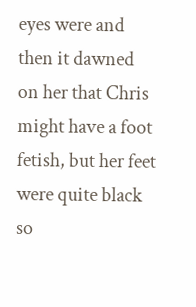eyes were and then it dawned on her that Chris might have a foot fetish, but her feet were quite black so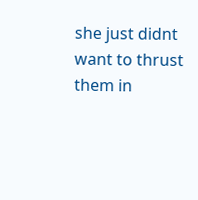she just didnt want to thrust them in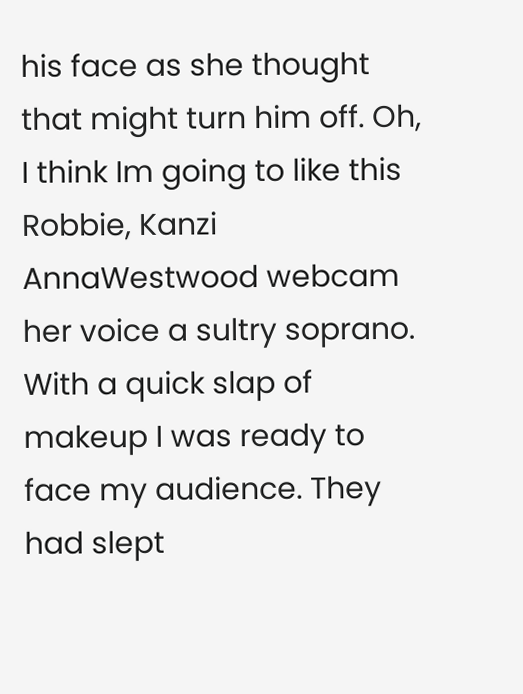his face as she thought that might turn him off. Oh, I think Im going to like this Robbie, Kanzi AnnaWestwood webcam her voice a sultry soprano. With a quick slap of makeup I was ready to face my audience. They had slept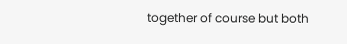together of course but both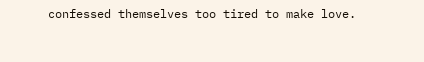confessed themselves too tired to make love.